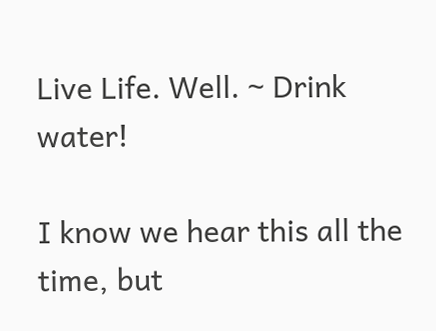Live Life. Well. ~ Drink water!

I know we hear this all the time, but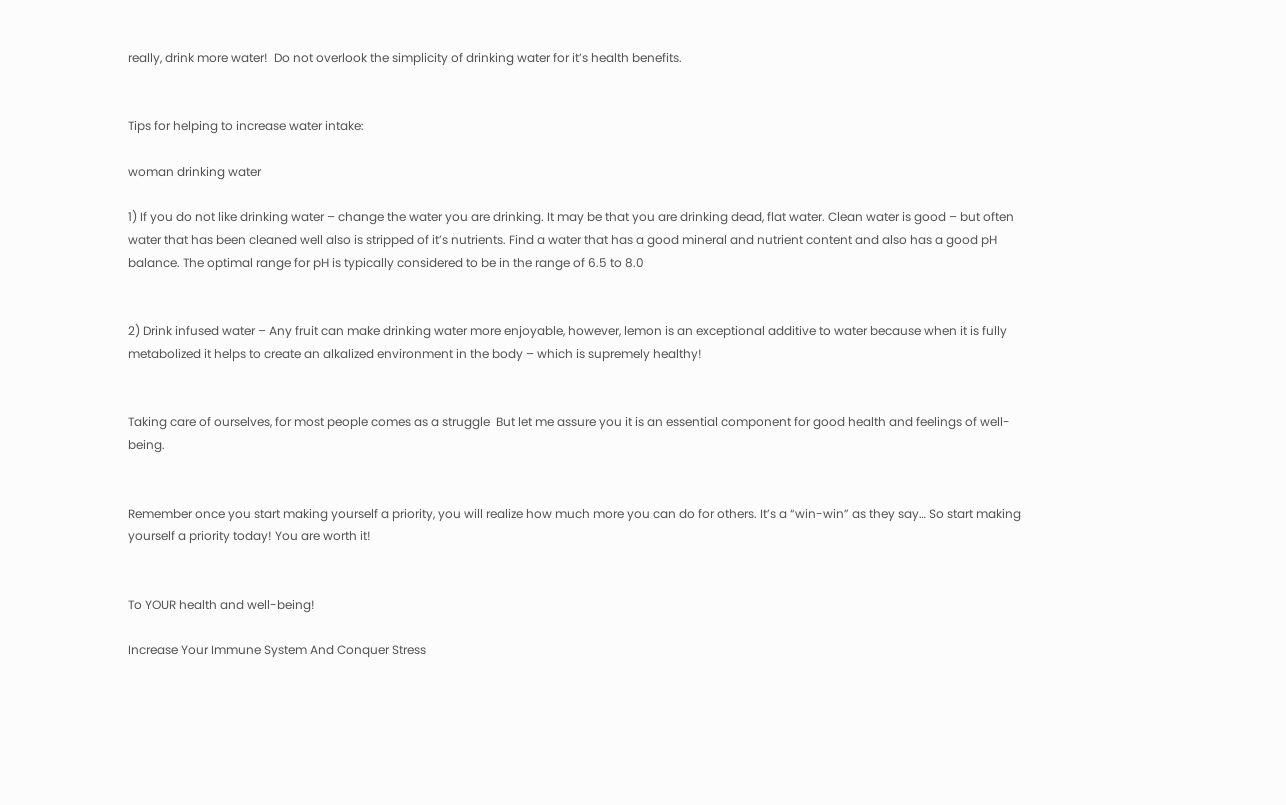really, drink more water!  Do not overlook the simplicity of drinking water for it’s health benefits.


Tips for helping to increase water intake:

woman drinking water

1) If you do not like drinking water – change the water you are drinking. It may be that you are drinking dead, flat water. Clean water is good – but often water that has been cleaned well also is stripped of it’s nutrients. Find a water that has a good mineral and nutrient content and also has a good pH balance. The optimal range for pH is typically considered to be in the range of 6.5 to 8.0


2) Drink infused water – Any fruit can make drinking water more enjoyable, however, lemon is an exceptional additive to water because when it is fully metabolized it helps to create an alkalized environment in the body – which is supremely healthy!


Taking care of ourselves, for most people comes as a struggle  But let me assure you it is an essential component for good health and feelings of well-being.


Remember once you start making yourself a priority, you will realize how much more you can do for others. It’s a “win-win” as they say… So start making yourself a priority today! You are worth it!


To YOUR health and well-being!

Increase Your Immune System And Conquer Stress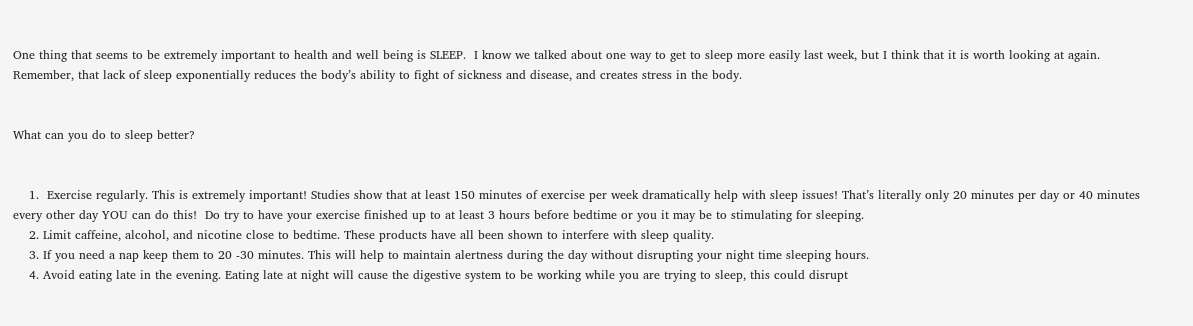One thing that seems to be extremely important to health and well being is SLEEP.  I know we talked about one way to get to sleep more easily last week, but I think that it is worth looking at again.  Remember, that lack of sleep exponentially reduces the body’s ability to fight of sickness and disease, and creates stress in the body.


What can you do to sleep better?


    1.  Exercise regularly. This is extremely important! Studies show that at least 150 minutes of exercise per week dramatically help with sleep issues! That’s literally only 20 minutes per day or 40 minutes every other day YOU can do this!  Do try to have your exercise finished up to at least 3 hours before bedtime or you it may be to stimulating for sleeping.
    2. Limit caffeine, alcohol, and nicotine close to bedtime. These products have all been shown to interfere with sleep quality.
    3. If you need a nap keep them to 20 -30 minutes. This will help to maintain alertness during the day without disrupting your night time sleeping hours.
    4. Avoid eating late in the evening. Eating late at night will cause the digestive system to be working while you are trying to sleep, this could disrupt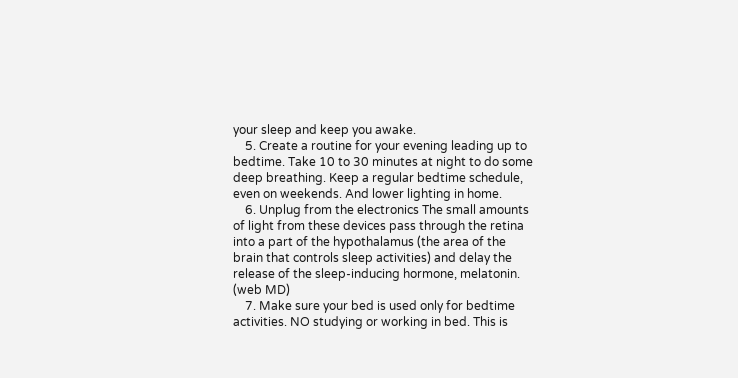your sleep and keep you awake.
    5. Create a routine for your evening leading up to bedtime. Take 10 to 30 minutes at night to do some deep breathing. Keep a regular bedtime schedule, even on weekends. And lower lighting in home.
    6. Unplug from the electronics The small amounts of light from these devices pass through the retina into a part of the hypothalamus (the area of the brain that controls sleep activities) and delay the release of the sleep-inducing hormone, melatonin. (web MD)
    7. Make sure your bed is used only for bedtime activities. NO studying or working in bed. This is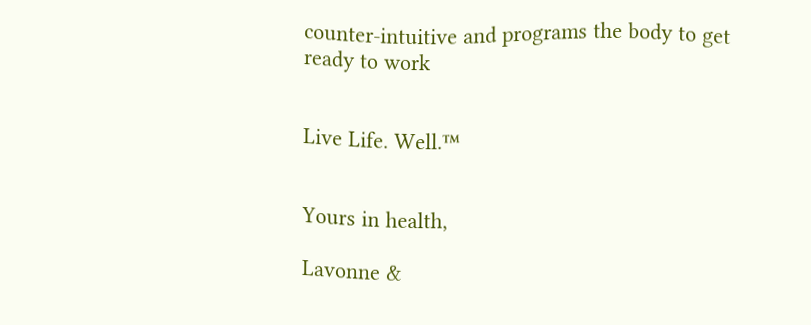counter-intuitive and programs the body to get ready to work


Live Life. Well.™


Yours in health,

Lavonne &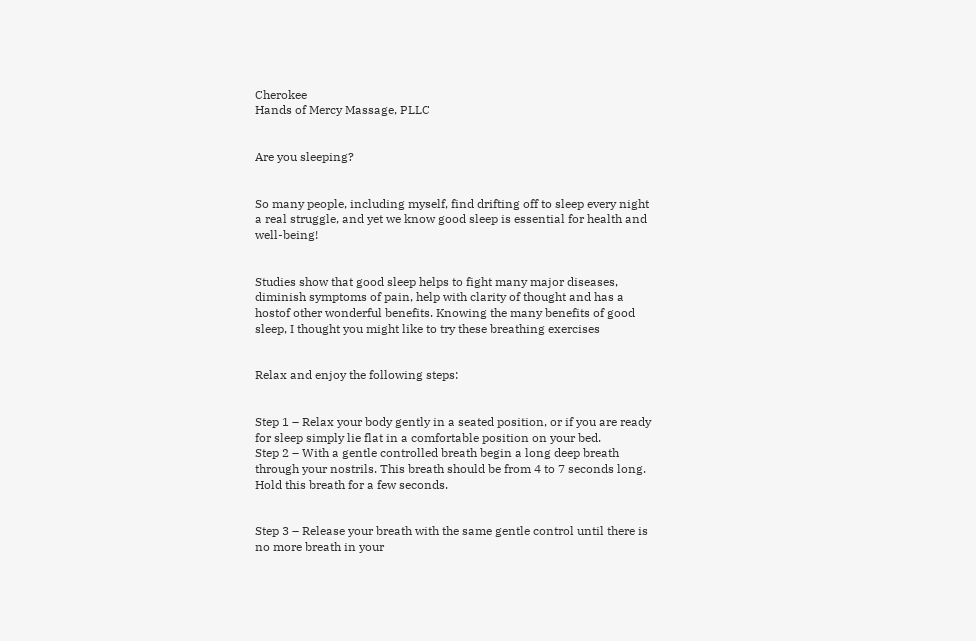Cherokee
Hands of Mercy Massage, PLLC


Are you sleeping?


So many people, including myself, find drifting off to sleep every night a real struggle, and yet we know good sleep is essential for health and well-being!


Studies show that good sleep helps to fight many major diseases, diminish symptoms of pain, help with clarity of thought and has a hostof other wonderful benefits. Knowing the many benefits of good sleep, I thought you might like to try these breathing exercises


Relax and enjoy the following steps:


Step 1 – Relax your body gently in a seated position, or if you are ready for sleep simply lie flat in a comfortable position on your bed.
Step 2 – With a gentle controlled breath begin a long deep breath through your nostrils. This breath should be from 4 to 7 seconds long. Hold this breath for a few seconds.


Step 3 – Release your breath with the same gentle control until there is no more breath in your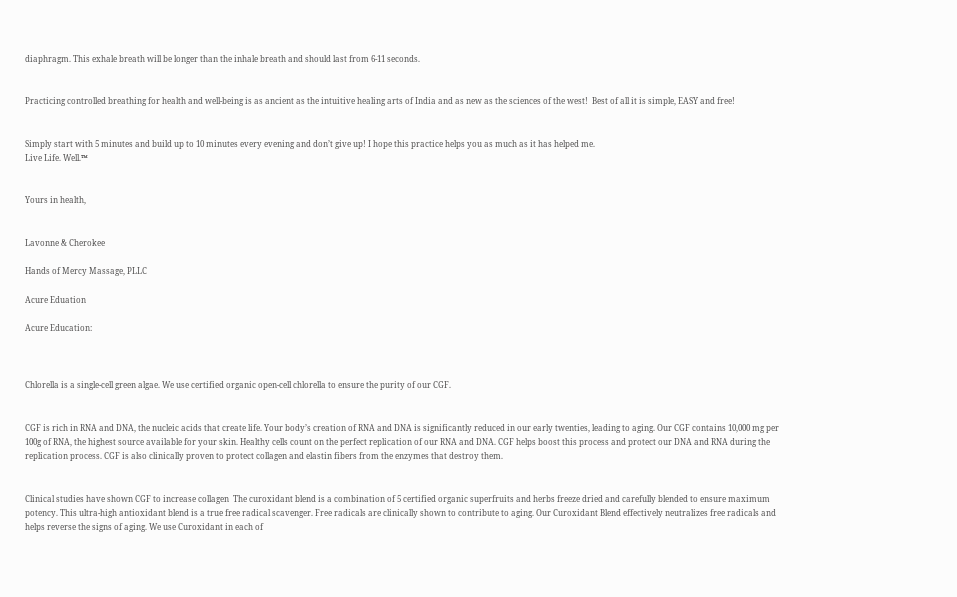diaphragm. This exhale breath will be longer than the inhale breath and should last from 6-11 seconds.


Practicing controlled breathing for health and well-being is as ancient as the intuitive healing arts of India and as new as the sciences of the west!  Best of all it is simple, EASY and free!


Simply start with 5 minutes and build up to 10 minutes every evening and don’t give up! I hope this practice helps you as much as it has helped me.
Live Life. Well.™


Yours in health,


Lavonne & Cherokee

Hands of Mercy Massage, PLLC

Acure Eduation

Acure Education:



Chlorella is a single-cell green algae. We use certified organic open-cell chlorella to ensure the purity of our CGF.


CGF is rich in RNA and DNA, the nucleic acids that create life. Your body’s creation of RNA and DNA is significantly reduced in our early twenties, leading to aging. Our CGF contains 10,000 mg per 100g of RNA, the highest source available for your skin. Healthy cells count on the perfect replication of our RNA and DNA. CGF helps boost this process and protect our DNA and RNA during the replication process. CGF is also clinically proven to protect collagen and elastin fibers from the enzymes that destroy them.


Clinical studies have shown CGF to increase collagen  The curoxidant blend is a combination of 5 certified organic superfruits and herbs freeze dried and carefully blended to ensure maximum potency. This ultra-high antioxidant blend is a true free radical scavenger. Free radicals are clinically shown to contribute to aging. Our Curoxidant Blend effectively neutralizes free radicals and helps reverse the signs of aging. We use Curoxidant in each of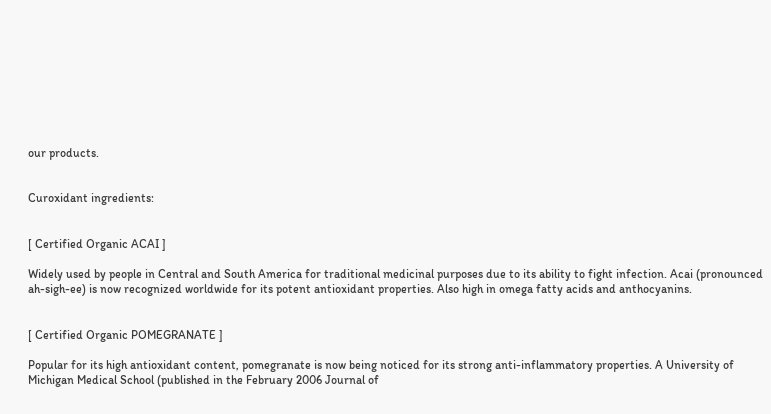our products.


Curoxidant ingredients:


[ Certified Organic ACAI ]

Widely used by people in Central and South America for traditional medicinal purposes due to its ability to fight infection. Acai (pronounced ah-sigh-ee) is now recognized worldwide for its potent antioxidant properties. Also high in omega fatty acids and anthocyanins.


[ Certified Organic POMEGRANATE ]

Popular for its high antioxidant content, pomegranate is now being noticed for its strong anti-inflammatory properties. A University of Michigan Medical School (published in the February 2006 Journal of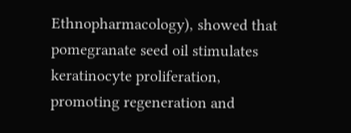Ethnopharmacology), showed that pomegranate seed oil stimulates keratinocyte proliferation, promoting regeneration and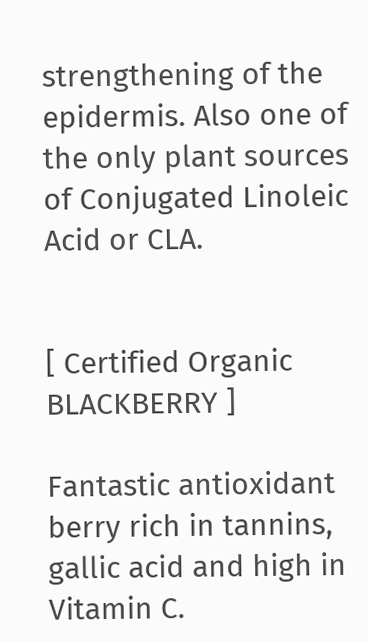strengthening of the epidermis. Also one of the only plant sources of Conjugated Linoleic Acid or CLA.


[ Certified Organic BLACKBERRY ]

Fantastic antioxidant berry rich in tannins, gallic acid and high in Vitamin C.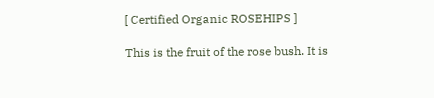[ Certified Organic ROSEHIPS ]

This is the fruit of the rose bush. It is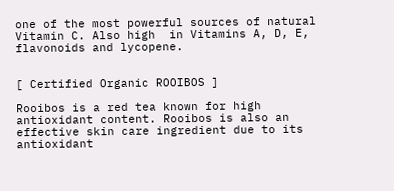one of the most powerful sources of natural Vitamin C. Also high  in Vitamins A, D, E, flavonoids and lycopene.


[ Certified Organic ROOIBOS ]

Rooibos is a red tea known for high antioxidant content. Rooibos is also an effective skin care ingredient due to its antioxidant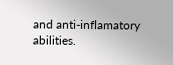and anti-inflamatory abilities.